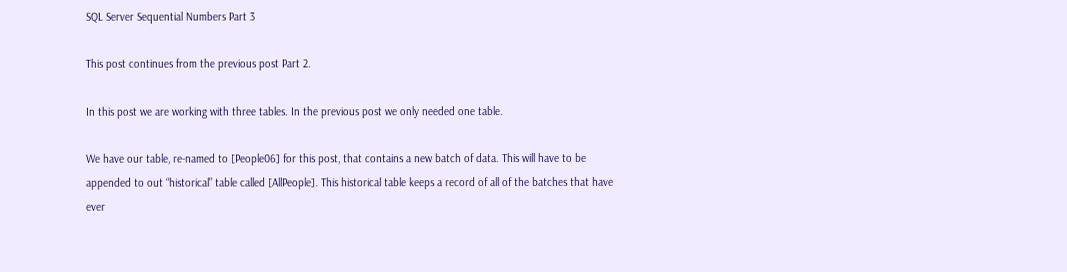SQL Server Sequential Numbers Part 3

This post continues from the previous post Part 2.

In this post we are working with three tables. In the previous post we only needed one table.

We have our table, re-named to [People06] for this post, that contains a new batch of data. This will have to be appended to out “historical” table called [AllPeople]. This historical table keeps a record of all of the batches that have ever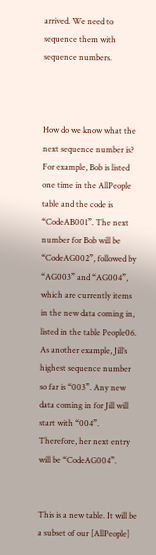arrived. We need to sequence them with sequence numbers.



How do we know what the next sequence number is? For example, Bob is listed one time in the AllPeople table and the code is “CodeAB001”. The next number for Bob will be “CodeAG002”, followed by “AG003” and “AG004”, which are currently items in the new data coming in, listed in the table People06. As another example, Jill’s highest sequence number so far is “003”. Any new data coming in for Jill will start with “004”. Therefore, her next entry will be “CodeAG004”.


This is a new table. It will be a subset of our [AllPeople]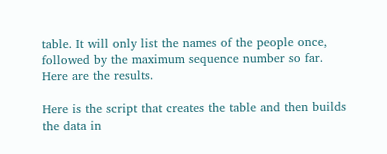table. It will only list the names of the people once, followed by the maximum sequence number so far. Here are the results.

Here is the script that creates the table and then builds the data in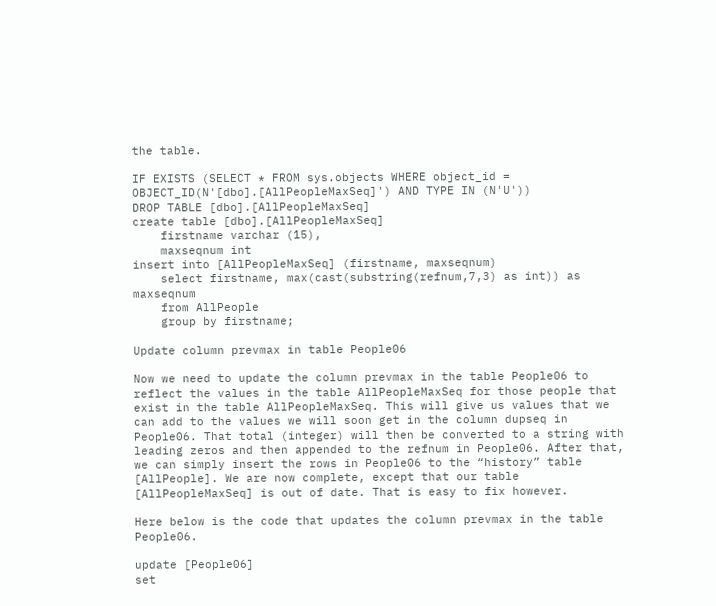the table.

IF EXISTS (SELECT * FROM sys.objects WHERE object_id = OBJECT_ID(N'[dbo].[AllPeopleMaxSeq]') AND TYPE IN (N'U'))
DROP TABLE [dbo].[AllPeopleMaxSeq]
create table [dbo].[AllPeopleMaxSeq]
    firstname varchar (15),
    maxseqnum int
insert into [AllPeopleMaxSeq] (firstname, maxseqnum)
    select firstname, max(cast(substring(refnum,7,3) as int)) as maxseqnum
    from AllPeople
    group by firstname;

Update column prevmax in table People06

Now we need to update the column prevmax in the table People06 to reflect the values in the table AllPeopleMaxSeq for those people that exist in the table AllPeopleMaxSeq. This will give us values that we can add to the values we will soon get in the column dupseq in People06. That total (integer) will then be converted to a string with leading zeros and then appended to the refnum in People06. After that, we can simply insert the rows in People06 to the “history” table [AllPeople]. We are now complete, except that our table [AllPeopleMaxSeq] is out of date. That is easy to fix however.

Here below is the code that updates the column prevmax in the table People06.

update [People06]
set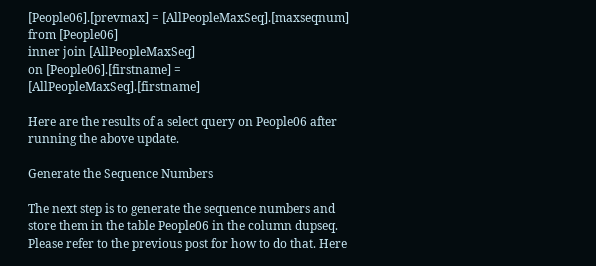[People06].[prevmax] = [AllPeopleMaxSeq].[maxseqnum]
from [People06]
inner join [AllPeopleMaxSeq]
on [People06].[firstname] = [AllPeopleMaxSeq].[firstname]

Here are the results of a select query on People06 after running the above update.

Generate the Sequence Numbers

The next step is to generate the sequence numbers and store them in the table People06 in the column dupseq. Please refer to the previous post for how to do that. Here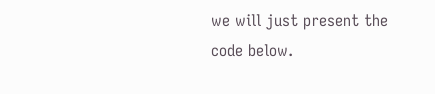we will just present the code below.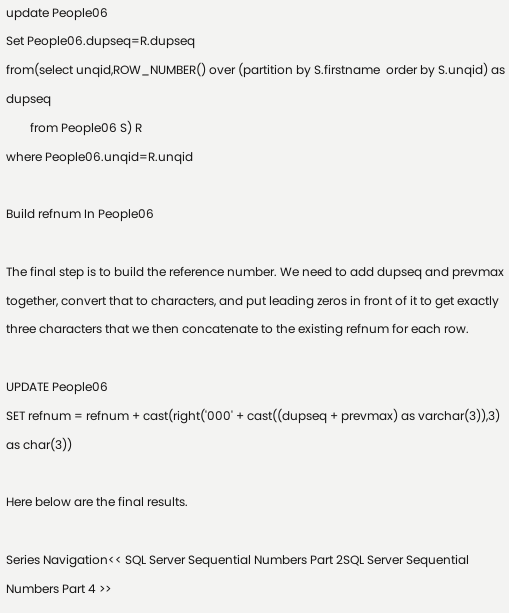update People06
Set People06.dupseq=R.dupseq
from(select unqid,ROW_NUMBER() over (partition by S.firstname  order by S.unqid) as dupseq
        from People06 S) R
where People06.unqid=R.unqid

Build refnum In People06

The final step is to build the reference number. We need to add dupseq and prevmax together, convert that to characters, and put leading zeros in front of it to get exactly three characters that we then concatenate to the existing refnum for each row.

UPDATE People06
SET refnum = refnum + cast(right('000' + cast((dupseq + prevmax) as varchar(3)),3) as char(3))

Here below are the final results.

Series Navigation<< SQL Server Sequential Numbers Part 2SQL Server Sequential Numbers Part 4 >>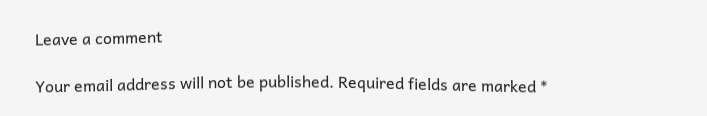Leave a comment

Your email address will not be published. Required fields are marked *